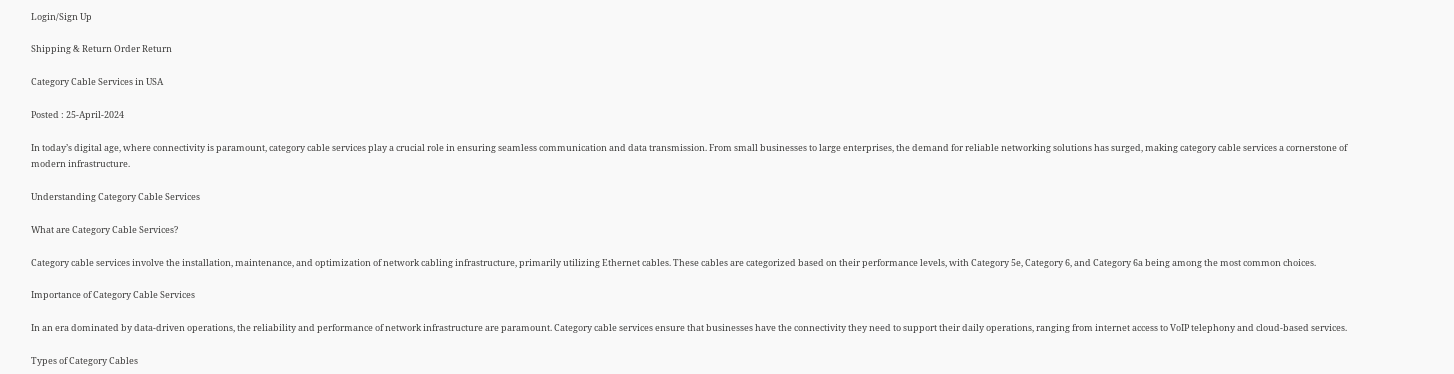Login/Sign Up

Shipping & Return Order Return

Category Cable Services in USA

Posted : 25-April-2024

In today’s digital age, where connectivity is paramount, category cable services play a crucial role in ensuring seamless communication and data transmission. From small businesses to large enterprises, the demand for reliable networking solutions has surged, making category cable services a cornerstone of modern infrastructure.

Understanding Category Cable Services

What are Category Cable Services?

Category cable services involve the installation, maintenance, and optimization of network cabling infrastructure, primarily utilizing Ethernet cables. These cables are categorized based on their performance levels, with Category 5e, Category 6, and Category 6a being among the most common choices.

Importance of Category Cable Services

In an era dominated by data-driven operations, the reliability and performance of network infrastructure are paramount. Category cable services ensure that businesses have the connectivity they need to support their daily operations, ranging from internet access to VoIP telephony and cloud-based services.

Types of Category Cables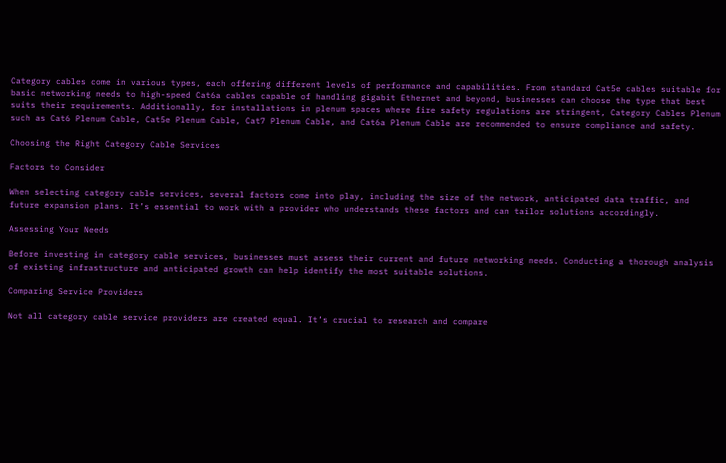Category cables come in various types, each offering different levels of performance and capabilities. From standard Cat5e cables suitable for basic networking needs to high-speed Cat6a cables capable of handling gigabit Ethernet and beyond, businesses can choose the type that best suits their requirements. Additionally, for installations in plenum spaces where fire safety regulations are stringent, Category Cables Plenum such as Cat6 Plenum Cable, Cat5e Plenum Cable, Cat7 Plenum Cable, and Cat6a Plenum Cable are recommended to ensure compliance and safety.

Choosing the Right Category Cable Services

Factors to Consider

When selecting category cable services, several factors come into play, including the size of the network, anticipated data traffic, and future expansion plans. It’s essential to work with a provider who understands these factors and can tailor solutions accordingly.

Assessing Your Needs

Before investing in category cable services, businesses must assess their current and future networking needs. Conducting a thorough analysis of existing infrastructure and anticipated growth can help identify the most suitable solutions.

Comparing Service Providers

Not all category cable service providers are created equal. It’s crucial to research and compare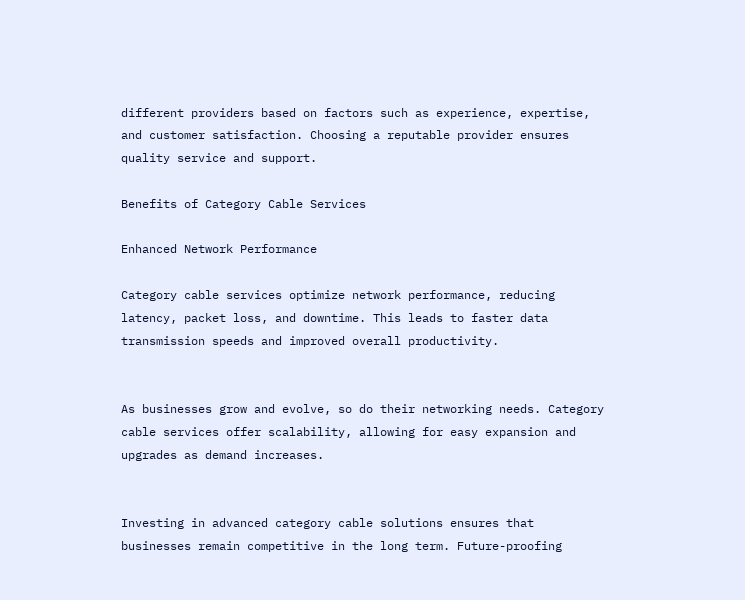different providers based on factors such as experience, expertise, and customer satisfaction. Choosing a reputable provider ensures quality service and support.

Benefits of Category Cable Services

Enhanced Network Performance

Category cable services optimize network performance, reducing latency, packet loss, and downtime. This leads to faster data transmission speeds and improved overall productivity.


As businesses grow and evolve, so do their networking needs. Category cable services offer scalability, allowing for easy expansion and upgrades as demand increases.


Investing in advanced category cable solutions ensures that businesses remain competitive in the long term. Future-proofing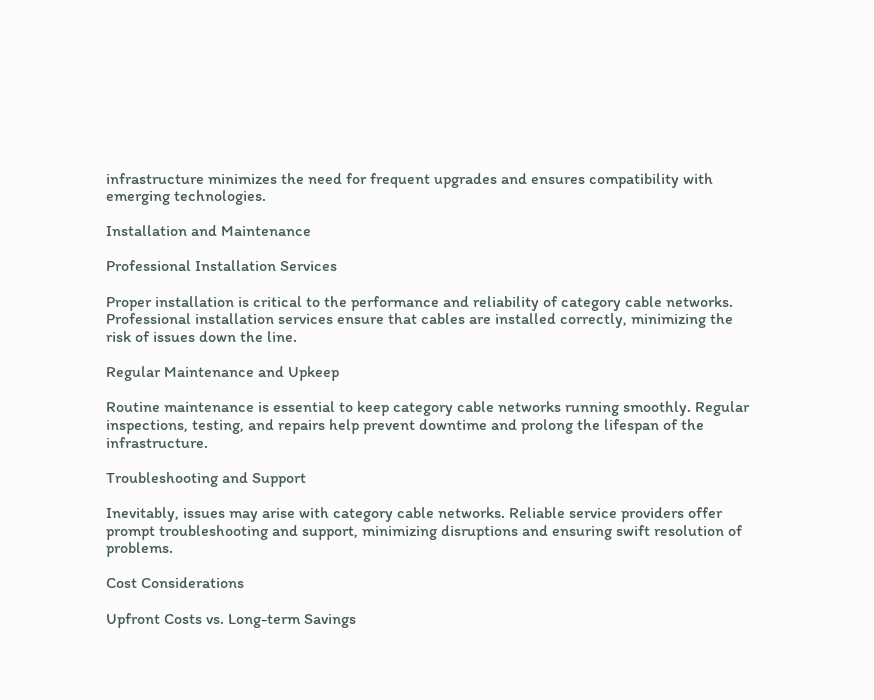infrastructure minimizes the need for frequent upgrades and ensures compatibility with emerging technologies.

Installation and Maintenance

Professional Installation Services

Proper installation is critical to the performance and reliability of category cable networks. Professional installation services ensure that cables are installed correctly, minimizing the risk of issues down the line.

Regular Maintenance and Upkeep

Routine maintenance is essential to keep category cable networks running smoothly. Regular inspections, testing, and repairs help prevent downtime and prolong the lifespan of the infrastructure.

Troubleshooting and Support

Inevitably, issues may arise with category cable networks. Reliable service providers offer prompt troubleshooting and support, minimizing disruptions and ensuring swift resolution of problems.

Cost Considerations

Upfront Costs vs. Long-term Savings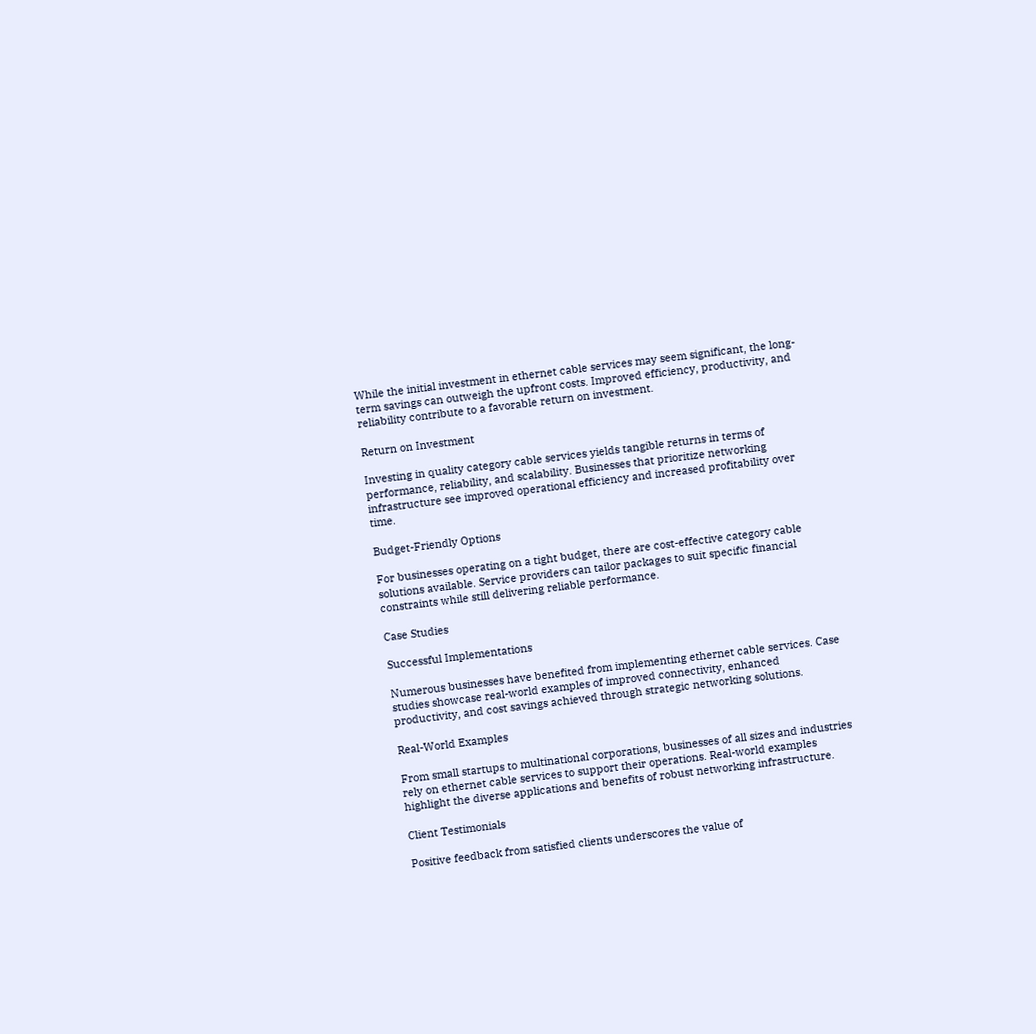While the initial investment in ethernet cable services may seem significant, the long-term savings can outweigh the upfront costs. Improved efficiency, productivity, and reliability contribute to a favorable return on investment.

Return on Investment

Investing in quality category cable services yields tangible returns in terms of performance, reliability, and scalability. Businesses that prioritize networking infrastructure see improved operational efficiency and increased profitability over time.

Budget-Friendly Options

For businesses operating on a tight budget, there are cost-effective category cable solutions available. Service providers can tailor packages to suit specific financial constraints while still delivering reliable performance.

Case Studies

Successful Implementations

Numerous businesses have benefited from implementing ethernet cable services. Case studies showcase real-world examples of improved connectivity, enhanced productivity, and cost savings achieved through strategic networking solutions.

Real-World Examples

From small startups to multinational corporations, businesses of all sizes and industries rely on ethernet cable services to support their operations. Real-world examples highlight the diverse applications and benefits of robust networking infrastructure.

Client Testimonials

Positive feedback from satisfied clients underscores the value of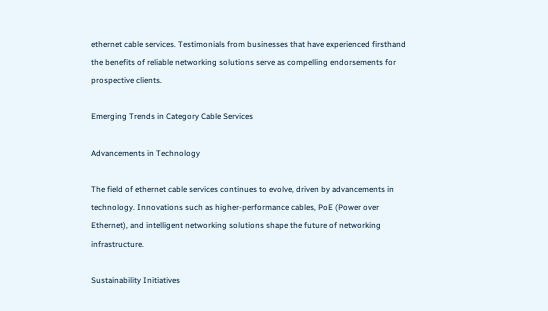ethernet cable services. Testimonials from businesses that have experienced firsthand the benefits of reliable networking solutions serve as compelling endorsements for prospective clients.

Emerging Trends in Category Cable Services

Advancements in Technology

The field of ethernet cable services continues to evolve, driven by advancements in technology. Innovations such as higher-performance cables, PoE (Power over Ethernet), and intelligent networking solutions shape the future of networking infrastructure.

Sustainability Initiatives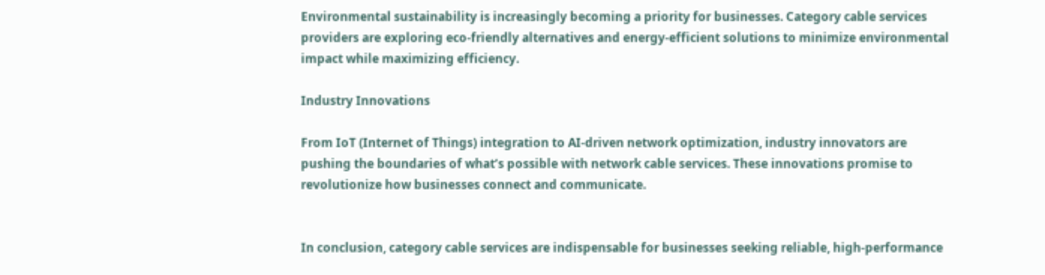Environmental sustainability is increasingly becoming a priority for businesses. Category cable services providers are exploring eco-friendly alternatives and energy-efficient solutions to minimize environmental impact while maximizing efficiency.

Industry Innovations

From IoT (Internet of Things) integration to AI-driven network optimization, industry innovators are pushing the boundaries of what’s possible with network cable services. These innovations promise to revolutionize how businesses connect and communicate.


In conclusion, category cable services are indispensable for businesses seeking reliable, high-performance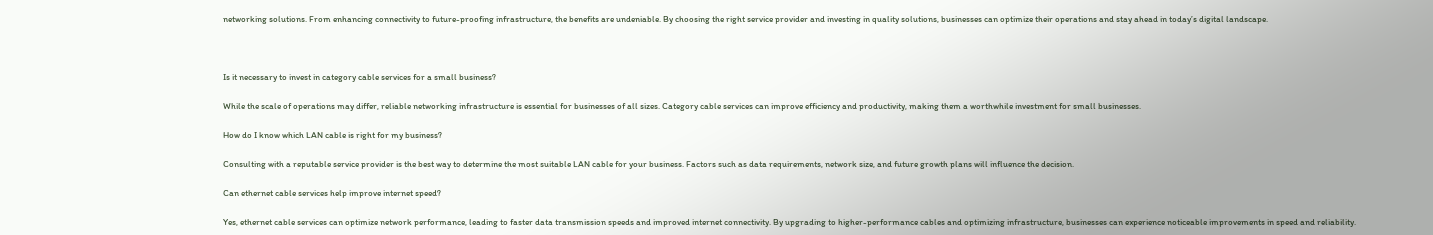networking solutions. From enhancing connectivity to future-proofing infrastructure, the benefits are undeniable. By choosing the right service provider and investing in quality solutions, businesses can optimize their operations and stay ahead in today’s digital landscape.



Is it necessary to invest in category cable services for a small business?

While the scale of operations may differ, reliable networking infrastructure is essential for businesses of all sizes. Category cable services can improve efficiency and productivity, making them a worthwhile investment for small businesses.

How do I know which LAN cable is right for my business?

Consulting with a reputable service provider is the best way to determine the most suitable LAN cable for your business. Factors such as data requirements, network size, and future growth plans will influence the decision.

Can ethernet cable services help improve internet speed?

Yes, ethernet cable services can optimize network performance, leading to faster data transmission speeds and improved internet connectivity. By upgrading to higher-performance cables and optimizing infrastructure, businesses can experience noticeable improvements in speed and reliability.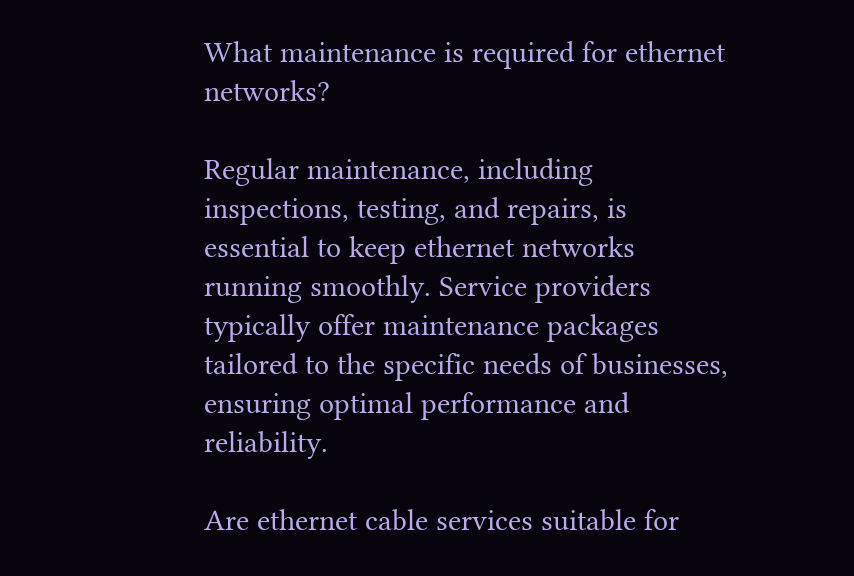What maintenance is required for ethernet networks?

Regular maintenance, including inspections, testing, and repairs, is essential to keep ethernet networks running smoothly. Service providers typically offer maintenance packages tailored to the specific needs of businesses, ensuring optimal performance and reliability.

Are ethernet cable services suitable for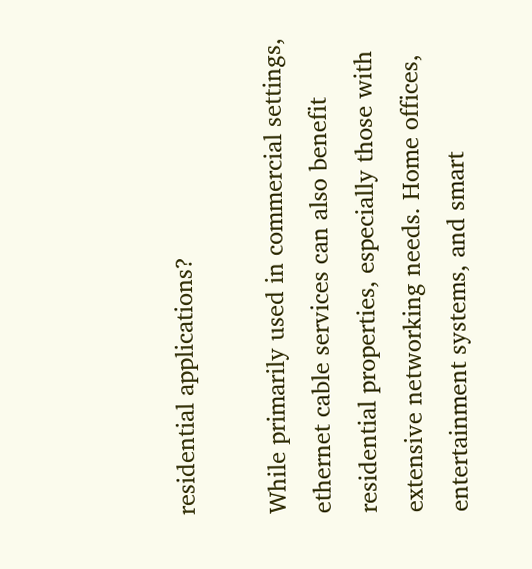residential applications?

While primarily used in commercial settings, ethernet cable services can also benefit residential properties, especially those with extensive networking needs. Home offices, entertainment systems, and smart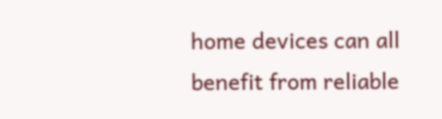home devices can all benefit from reliable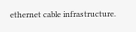ethernet cable infrastructure.